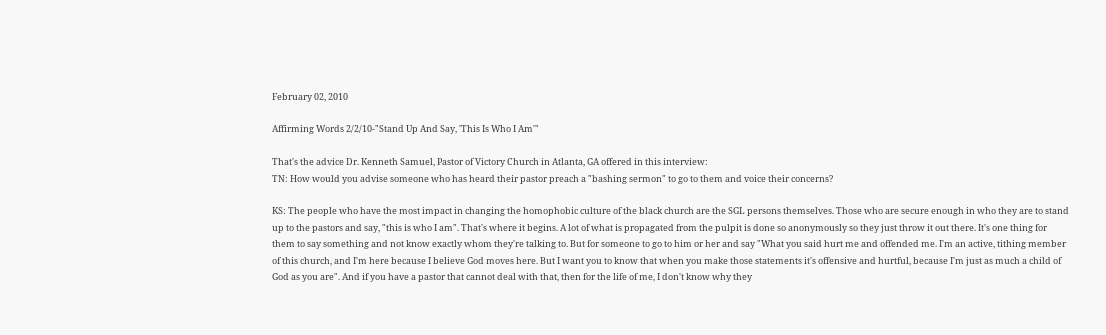February 02, 2010

Affirming Words 2/2/10-"Stand Up And Say, 'This Is Who I Am'"

That's the advice Dr. Kenneth Samuel, Pastor of Victory Church in Atlanta, GA offered in this interview:
TN: How would you advise someone who has heard their pastor preach a "bashing sermon" to go to them and voice their concerns?

KS: The people who have the most impact in changing the homophobic culture of the black church are the SGL persons themselves. Those who are secure enough in who they are to stand up to the pastors and say, "this is who I am". That's where it begins. A lot of what is propagated from the pulpit is done so anonymously so they just throw it out there. It's one thing for them to say something and not know exactly whom they're talking to. But for someone to go to him or her and say "What you said hurt me and offended me. I'm an active, tithing member of this church, and I'm here because I believe God moves here. But I want you to know that when you make those statements it's offensive and hurtful, because I'm just as much a child of God as you are". And if you have a pastor that cannot deal with that, then for the life of me, I don't know why they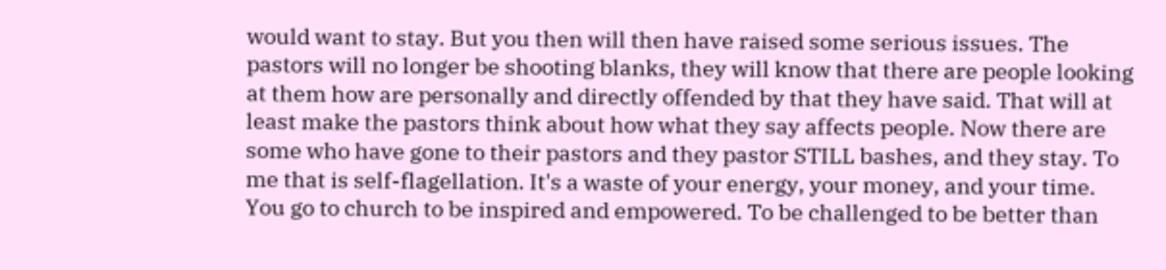would want to stay. But you then will then have raised some serious issues. The pastors will no longer be shooting blanks, they will know that there are people looking at them how are personally and directly offended by that they have said. That will at least make the pastors think about how what they say affects people. Now there are some who have gone to their pastors and they pastor STILL bashes, and they stay. To me that is self-flagellation. It's a waste of your energy, your money, and your time. You go to church to be inspired and empowered. To be challenged to be better than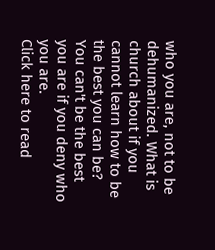who you are, not to be dehumanized. What is church about if you cannot learn how to be the best you can be? You can't be the best you are if you deny who you are.
Click here to read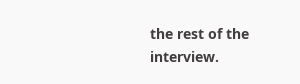the rest of the interview.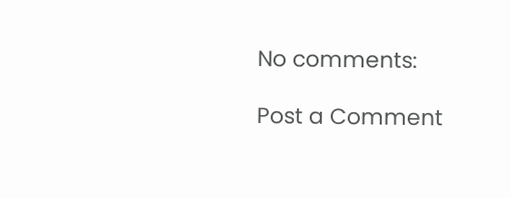No comments:

Post a Comment